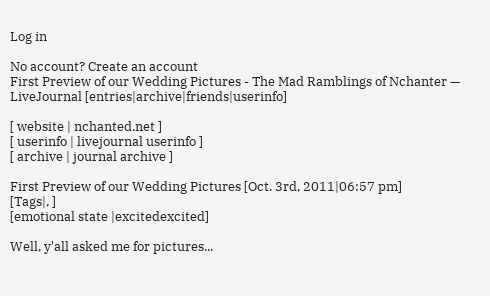Log in

No account? Create an account
First Preview of our Wedding Pictures - The Mad Ramblings of Nchanter — LiveJournal [entries|archive|friends|userinfo]

[ website | nchanted.net ]
[ userinfo | livejournal userinfo ]
[ archive | journal archive ]

First Preview of our Wedding Pictures [Oct. 3rd, 2011|06:57 pm]
[Tags|, ]
[emotional state |excitedexcited]

Well, y'all asked me for pictures...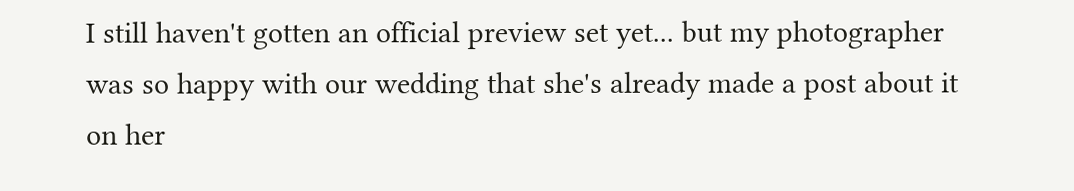I still haven't gotten an official preview set yet... but my photographer was so happy with our wedding that she's already made a post about it on her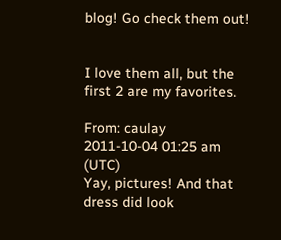blog! Go check them out!


I love them all, but the first 2 are my favorites.

From: caulay
2011-10-04 01:25 am (UTC)
Yay, pictures! And that dress did look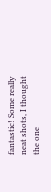fantastic! Some really neat shots, I thought the one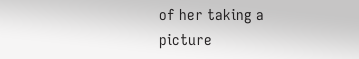of her taking a picture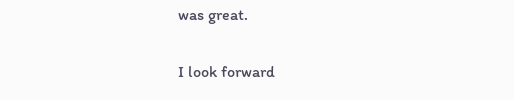was great.

I look forward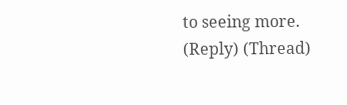to seeing more.
(Reply) (Thread)